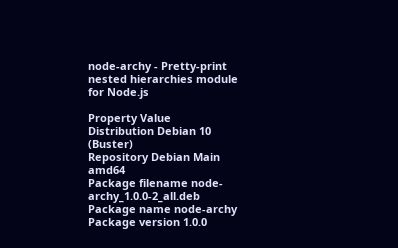node-archy - Pretty-print nested hierarchies module for Node.js

Property Value
Distribution Debian 10 (Buster)
Repository Debian Main amd64
Package filename node-archy_1.0.0-2_all.deb
Package name node-archy
Package version 1.0.0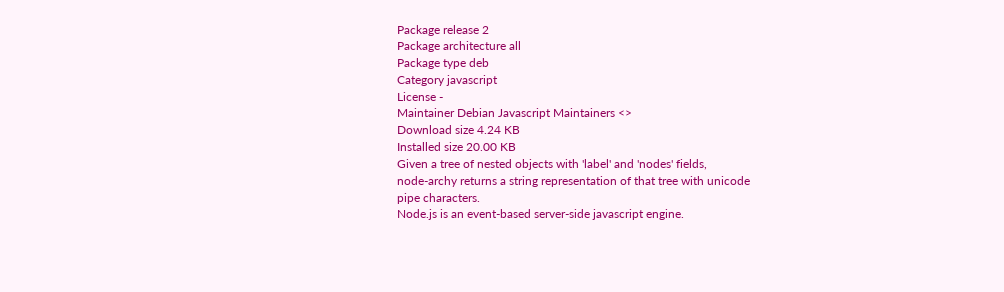Package release 2
Package architecture all
Package type deb
Category javascript
License -
Maintainer Debian Javascript Maintainers <>
Download size 4.24 KB
Installed size 20.00 KB
Given a tree of nested objects with 'label' and 'nodes' fields,
node-archy returns a string representation of that tree with unicode
pipe characters.
Node.js is an event-based server-side javascript engine.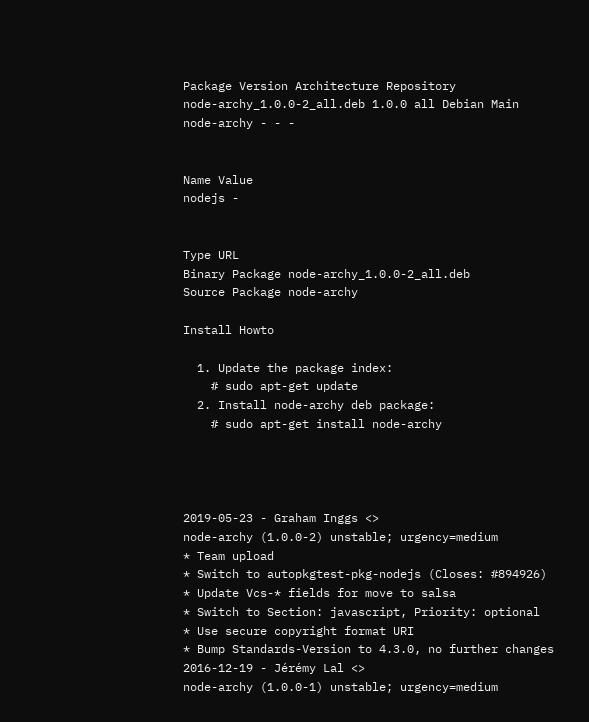Package Version Architecture Repository
node-archy_1.0.0-2_all.deb 1.0.0 all Debian Main
node-archy - - -


Name Value
nodejs -


Type URL
Binary Package node-archy_1.0.0-2_all.deb
Source Package node-archy

Install Howto

  1. Update the package index:
    # sudo apt-get update
  2. Install node-archy deb package:
    # sudo apt-get install node-archy




2019-05-23 - Graham Inggs <>
node-archy (1.0.0-2) unstable; urgency=medium
* Team upload
* Switch to autopkgtest-pkg-nodejs (Closes: #894926)
* Update Vcs-* fields for move to salsa
* Switch to Section: javascript, Priority: optional
* Use secure copyright format URI
* Bump Standards-Version to 4.3.0, no further changes
2016-12-19 - Jérémy Lal <>
node-archy (1.0.0-1) unstable; urgency=medium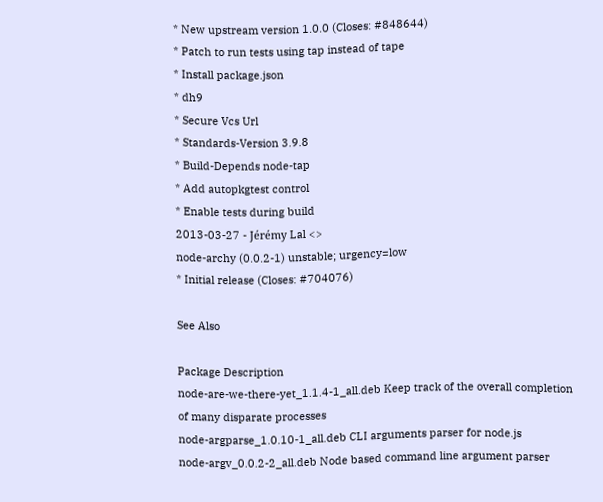* New upstream version 1.0.0 (Closes: #848644)
* Patch to run tests using tap instead of tape
* Install package.json
* dh9
* Secure Vcs Url
* Standards-Version 3.9.8
* Build-Depends node-tap
* Add autopkgtest control
* Enable tests during build
2013-03-27 - Jérémy Lal <>
node-archy (0.0.2-1) unstable; urgency=low
* Initial release (Closes: #704076)

See Also

Package Description
node-are-we-there-yet_1.1.4-1_all.deb Keep track of the overall completion of many disparate processes
node-argparse_1.0.10-1_all.deb CLI arguments parser for node.js
node-argv_0.0.2-2_all.deb Node based command line argument parser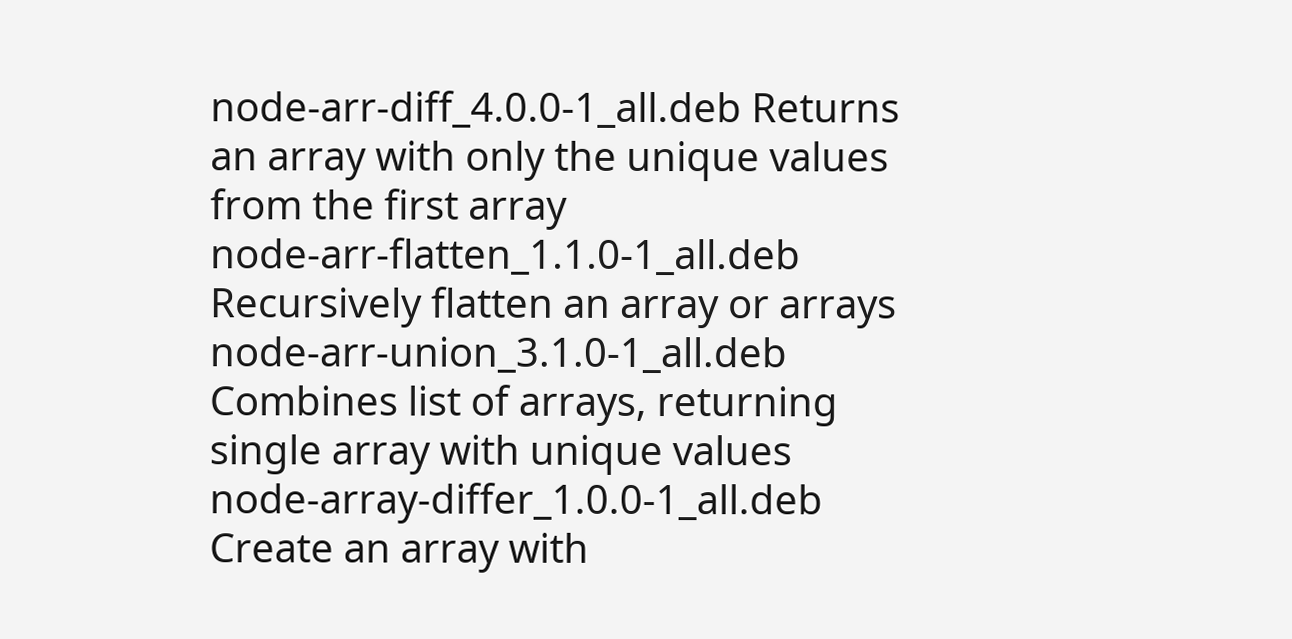node-arr-diff_4.0.0-1_all.deb Returns an array with only the unique values from the first array
node-arr-flatten_1.1.0-1_all.deb Recursively flatten an array or arrays
node-arr-union_3.1.0-1_all.deb Combines list of arrays, returning single array with unique values
node-array-differ_1.0.0-1_all.deb Create an array with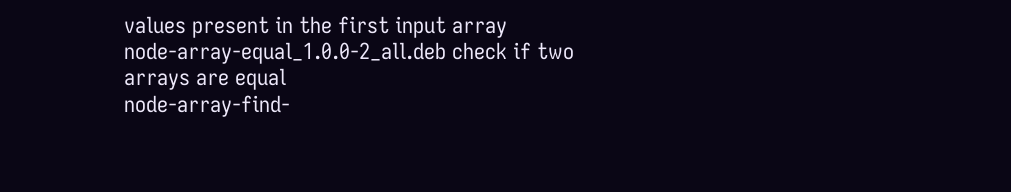values present in the first input array
node-array-equal_1.0.0-2_all.deb check if two arrays are equal
node-array-find-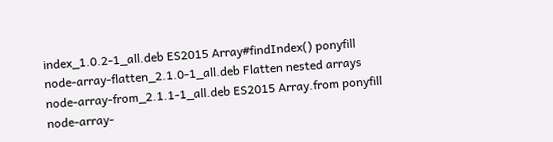index_1.0.2-1_all.deb ES2015 Array#findIndex() ponyfill
node-array-flatten_2.1.0-1_all.deb Flatten nested arrays
node-array-from_2.1.1-1_all.deb ES2015 Array.from ponyfill
node-array-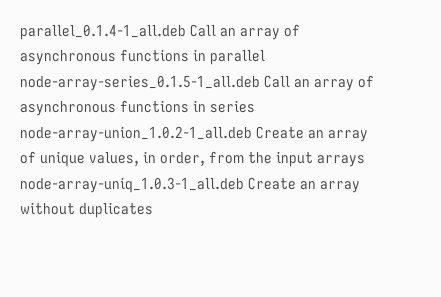parallel_0.1.4-1_all.deb Call an array of asynchronous functions in parallel
node-array-series_0.1.5-1_all.deb Call an array of asynchronous functions in series
node-array-union_1.0.2-1_all.deb Create an array of unique values, in order, from the input arrays
node-array-uniq_1.0.3-1_all.deb Create an array without duplicates